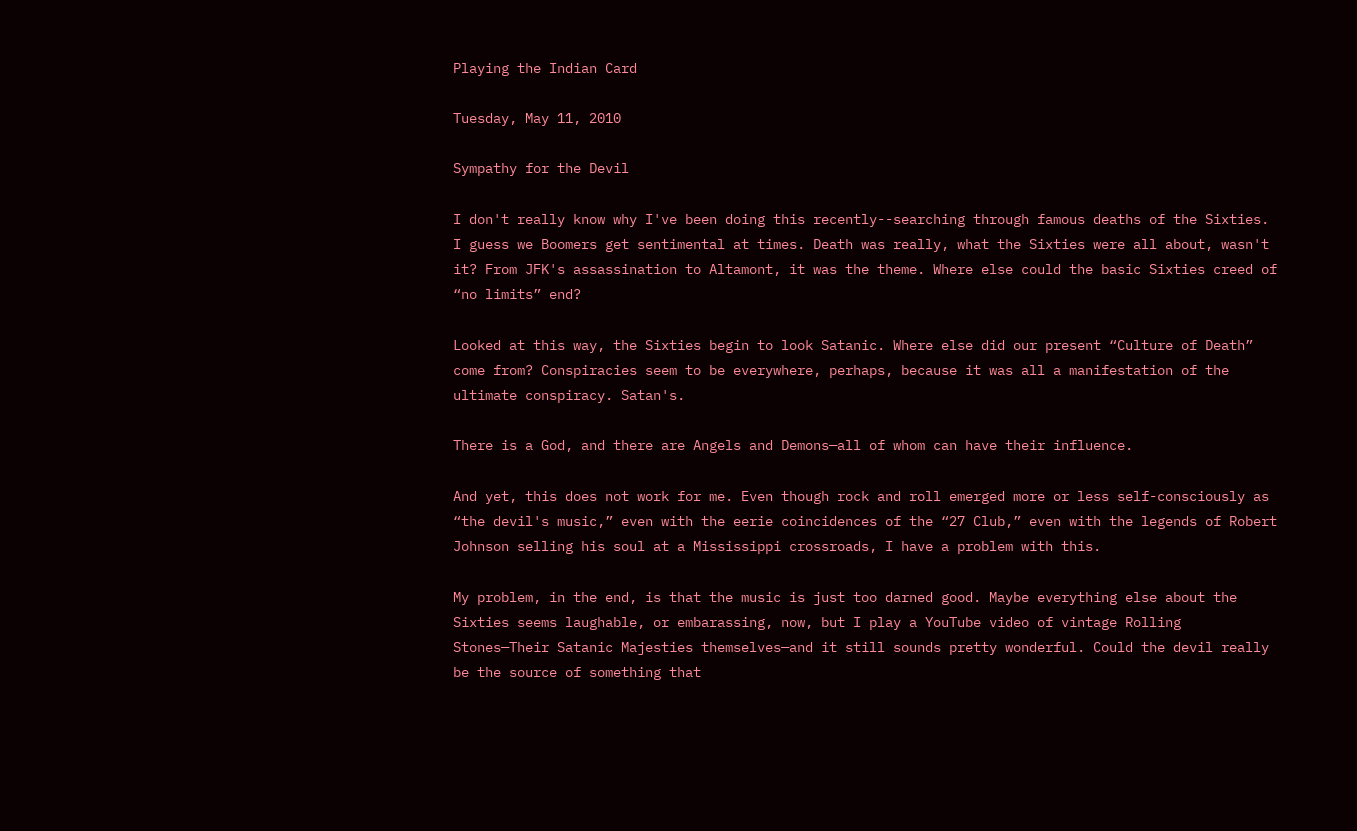Playing the Indian Card

Tuesday, May 11, 2010

Sympathy for the Devil

I don't really know why I've been doing this recently--searching through famous deaths of the Sixties. I guess we Boomers get sentimental at times. Death was really, what the Sixties were all about, wasn't it? From JFK's assassination to Altamont, it was the theme. Where else could the basic Sixties creed of “no limits” end?

Looked at this way, the Sixties begin to look Satanic. Where else did our present “Culture of Death” come from? Conspiracies seem to be everywhere, perhaps, because it was all a manifestation of the ultimate conspiracy. Satan's.

There is a God, and there are Angels and Demons—all of whom can have their influence.

And yet, this does not work for me. Even though rock and roll emerged more or less self-consciously as “the devil's music,” even with the eerie coincidences of the “27 Club,” even with the legends of Robert Johnson selling his soul at a Mississippi crossroads, I have a problem with this.

My problem, in the end, is that the music is just too darned good. Maybe everything else about the Sixties seems laughable, or embarassing, now, but I play a YouTube video of vintage Rolling Stones—Their Satanic Majesties themselves—and it still sounds pretty wonderful. Could the devil really be the source of something that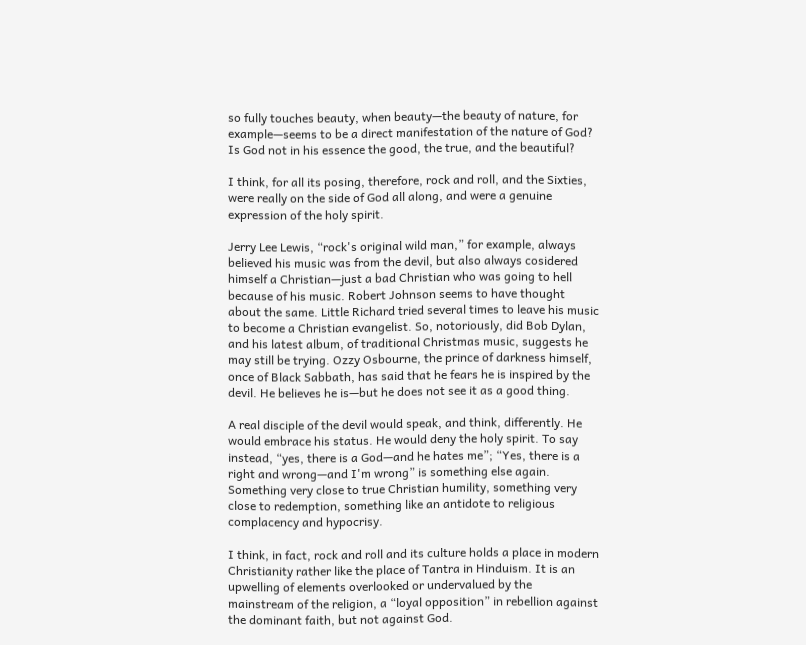so fully touches beauty, when beauty—the beauty of nature, for example—seems to be a direct manifestation of the nature of God? Is God not in his essence the good, the true, and the beautiful?

I think, for all its posing, therefore, rock and roll, and the Sixties, were really on the side of God all along, and were a genuine expression of the holy spirit.

Jerry Lee Lewis, “rock's original wild man,” for example, always believed his music was from the devil, but also always cosidered himself a Christian—just a bad Christian who was going to hell because of his music. Robert Johnson seems to have thought about the same. Little Richard tried several times to leave his music to become a Christian evangelist. So, notoriously, did Bob Dylan, and his latest album, of traditional Christmas music, suggests he may still be trying. Ozzy Osbourne, the prince of darkness himself, once of Black Sabbath, has said that he fears he is inspired by the devil. He believes he is—but he does not see it as a good thing.

A real disciple of the devil would speak, and think, differently. He would embrace his status. He would deny the holy spirit. To say instead, “yes, there is a God—and he hates me”; “Yes, there is a right and wrong—and I'm wrong” is something else again. Something very close to true Christian humility, something very close to redemption, something like an antidote to religious complacency and hypocrisy.

I think, in fact, rock and roll and its culture holds a place in modern Christianity rather like the place of Tantra in Hinduism. It is an upwelling of elements overlooked or undervalued by the mainstream of the religion, a “loyal opposition” in rebellion against the dominant faith, but not against God.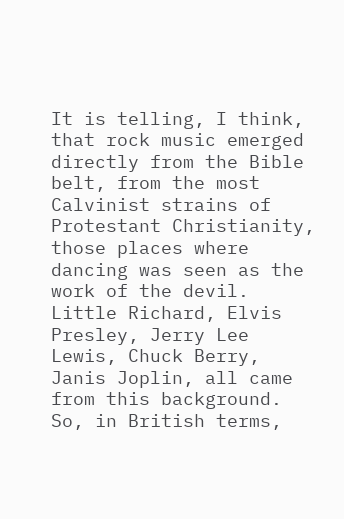It is telling, I think, that rock music emerged directly from the Bible belt, from the most Calvinist strains of Protestant Christianity, those places where dancing was seen as the work of the devil. Little Richard, Elvis Presley, Jerry Lee Lewis, Chuck Berry, Janis Joplin, all came from this background. So, in British terms,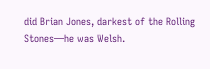did Brian Jones, darkest of the Rolling Stones—he was Welsh.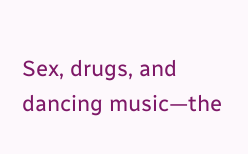Sex, drugs, and dancing music—the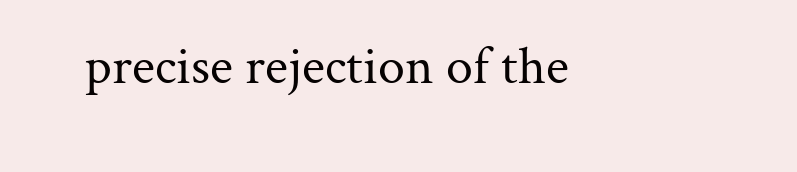precise rejection of the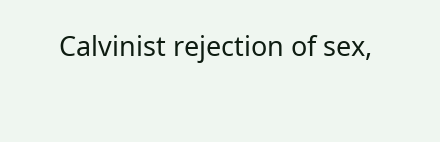Calvinist rejection of sex,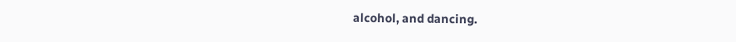alcohol, and dancing.